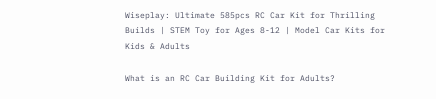Wiseplay: Ultimate 585pcs RC Car Kit for Thrilling Builds | STEM Toy for Ages 8-12 | Model Car Kits for Kids & Adults

What is an RC Car Building Kit for Adults?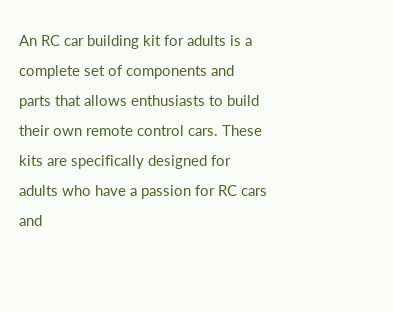An RC car building kit for adults is a complete set of components and parts that allows enthusiasts to build their own remote control cars. These kits are specifically designed for adults who have a passion for RC cars and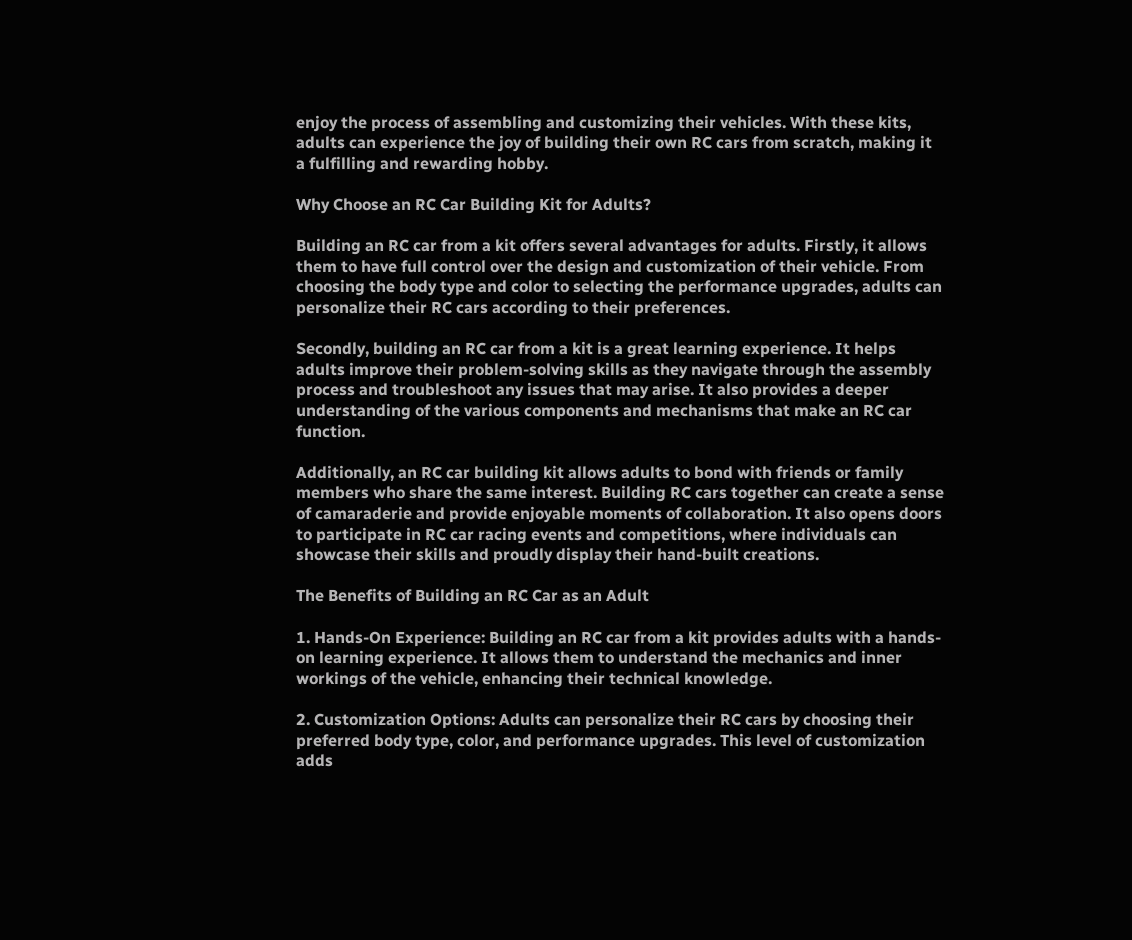enjoy the process of assembling and customizing their vehicles. With these kits, adults can experience the joy of building their own RC cars from scratch, making it a fulfilling and rewarding hobby.

Why Choose an RC Car Building Kit for Adults?

Building an RC car from a kit offers several advantages for adults. Firstly, it allows them to have full control over the design and customization of their vehicle. From choosing the body type and color to selecting the performance upgrades, adults can personalize their RC cars according to their preferences.

Secondly, building an RC car from a kit is a great learning experience. It helps adults improve their problem-solving skills as they navigate through the assembly process and troubleshoot any issues that may arise. It also provides a deeper understanding of the various components and mechanisms that make an RC car function.

Additionally, an RC car building kit allows adults to bond with friends or family members who share the same interest. Building RC cars together can create a sense of camaraderie and provide enjoyable moments of collaboration. It also opens doors to participate in RC car racing events and competitions, where individuals can showcase their skills and proudly display their hand-built creations.

The Benefits of Building an RC Car as an Adult

1. Hands-On Experience: Building an RC car from a kit provides adults with a hands-on learning experience. It allows them to understand the mechanics and inner workings of the vehicle, enhancing their technical knowledge.

2. Customization Options: Adults can personalize their RC cars by choosing their preferred body type, color, and performance upgrades. This level of customization adds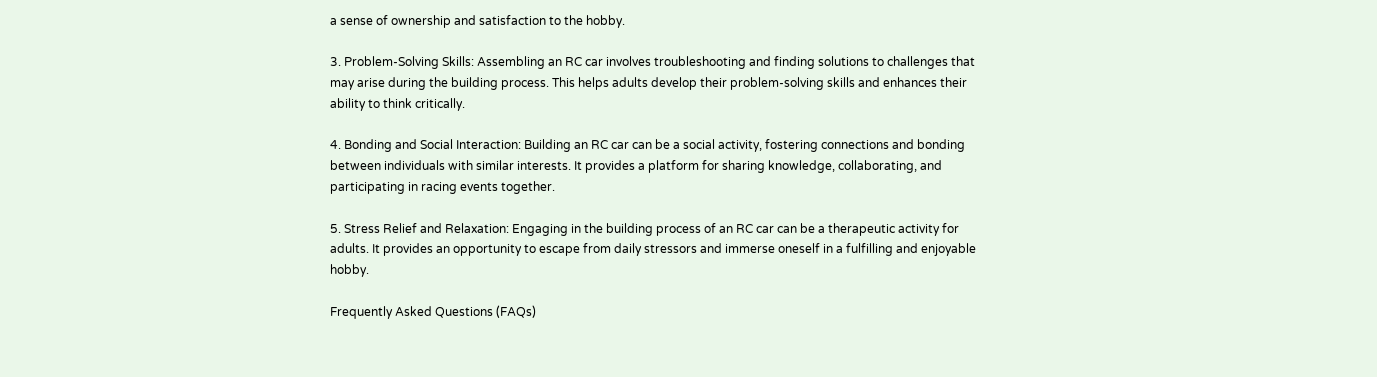a sense of ownership and satisfaction to the hobby.

3. Problem-Solving Skills: Assembling an RC car involves troubleshooting and finding solutions to challenges that may arise during the building process. This helps adults develop their problem-solving skills and enhances their ability to think critically.

4. Bonding and Social Interaction: Building an RC car can be a social activity, fostering connections and bonding between individuals with similar interests. It provides a platform for sharing knowledge, collaborating, and participating in racing events together.

5. Stress Relief and Relaxation: Engaging in the building process of an RC car can be a therapeutic activity for adults. It provides an opportunity to escape from daily stressors and immerse oneself in a fulfilling and enjoyable hobby.

Frequently Asked Questions (FAQs)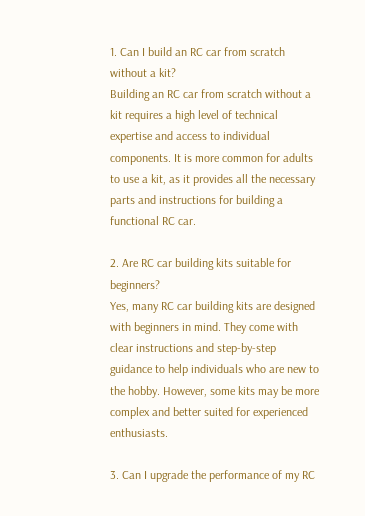1. Can I build an RC car from scratch without a kit?
Building an RC car from scratch without a kit requires a high level of technical expertise and access to individual components. It is more common for adults to use a kit, as it provides all the necessary parts and instructions for building a functional RC car.

2. Are RC car building kits suitable for beginners?
Yes, many RC car building kits are designed with beginners in mind. They come with clear instructions and step-by-step guidance to help individuals who are new to the hobby. However, some kits may be more complex and better suited for experienced enthusiasts.

3. Can I upgrade the performance of my RC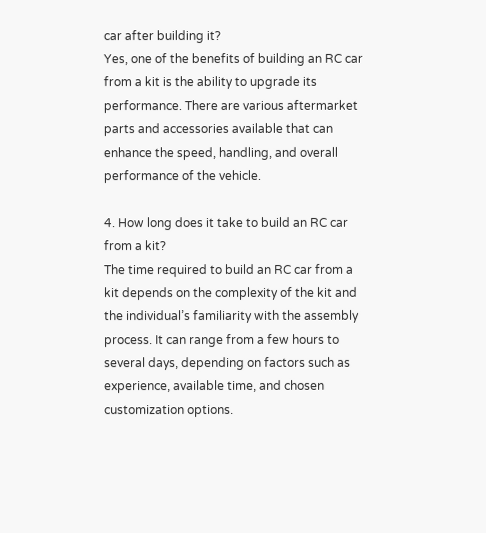car after building it?
Yes, one of the benefits of building an RC car from a kit is the ability to upgrade its performance. There are various aftermarket parts and accessories available that can enhance the speed, handling, and overall performance of the vehicle.

4. How long does it take to build an RC car from a kit?
The time required to build an RC car from a kit depends on the complexity of the kit and the individual’s familiarity with the assembly process. It can range from a few hours to several days, depending on factors such as experience, available time, and chosen customization options.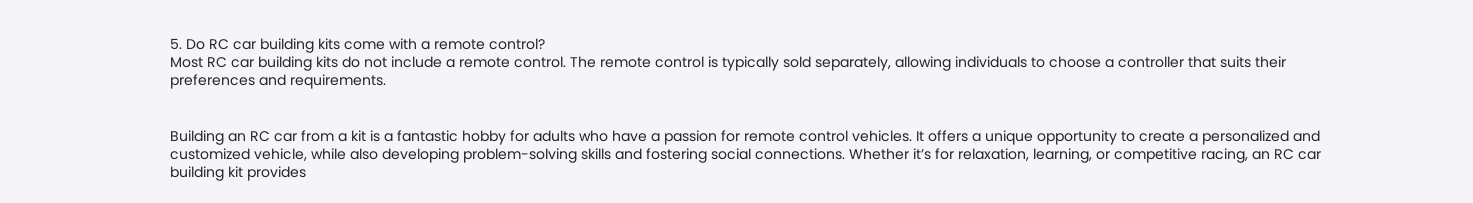5. Do RC car building kits come with a remote control?
Most RC car building kits do not include a remote control. The remote control is typically sold separately, allowing individuals to choose a controller that suits their preferences and requirements.


Building an RC car from a kit is a fantastic hobby for adults who have a passion for remote control vehicles. It offers a unique opportunity to create a personalized and customized vehicle, while also developing problem-solving skills and fostering social connections. Whether it’s for relaxation, learning, or competitive racing, an RC car building kit provides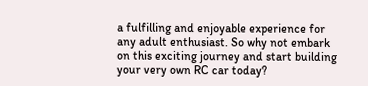a fulfilling and enjoyable experience for any adult enthusiast. So why not embark on this exciting journey and start building your very own RC car today?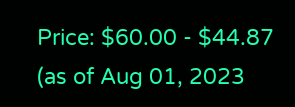Price: $60.00 - $44.87
(as of Aug 01, 2023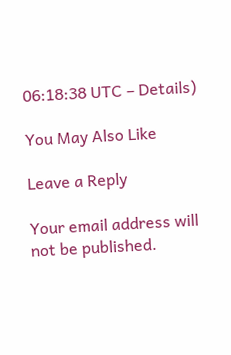06:18:38 UTC – Details)

You May Also Like

Leave a Reply

Your email address will not be published.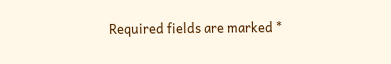Required fields are marked *